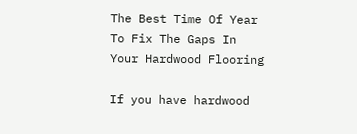The Best Time Of Year To Fix The Gaps In Your Hardwood Flooring

If you have hardwood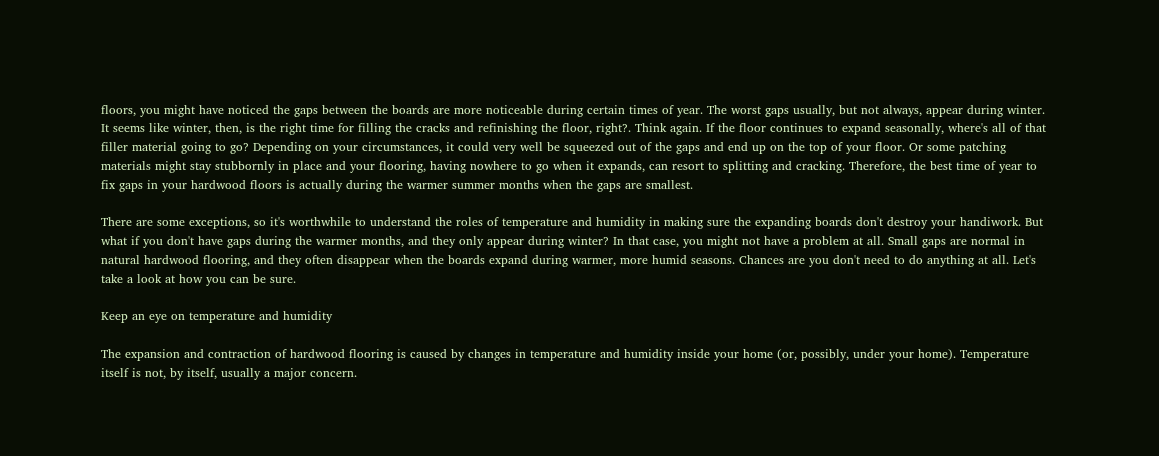floors, you might have noticed the gaps between the boards are more noticeable during certain times of year. The worst gaps usually, but not always, appear during winter. It seems like winter, then, is the right time for filling the cracks and refinishing the floor, right?. Think again. If the floor continues to expand seasonally, where's all of that filler material going to go? Depending on your circumstances, it could very well be squeezed out of the gaps and end up on the top of your floor. Or some patching materials might stay stubbornly in place and your flooring, having nowhere to go when it expands, can resort to splitting and cracking. Therefore, the best time of year to fix gaps in your hardwood floors is actually during the warmer summer months when the gaps are smallest.

There are some exceptions, so it's worthwhile to understand the roles of temperature and humidity in making sure the expanding boards don't destroy your handiwork. But what if you don't have gaps during the warmer months, and they only appear during winter? In that case, you might not have a problem at all. Small gaps are normal in natural hardwood flooring, and they often disappear when the boards expand during warmer, more humid seasons. Chances are you don't need to do anything at all. Let's take a look at how you can be sure.

Keep an eye on temperature and humidity

The expansion and contraction of hardwood flooring is caused by changes in temperature and humidity inside your home (or, possibly, under your home). Temperature itself is not, by itself, usually a major concern.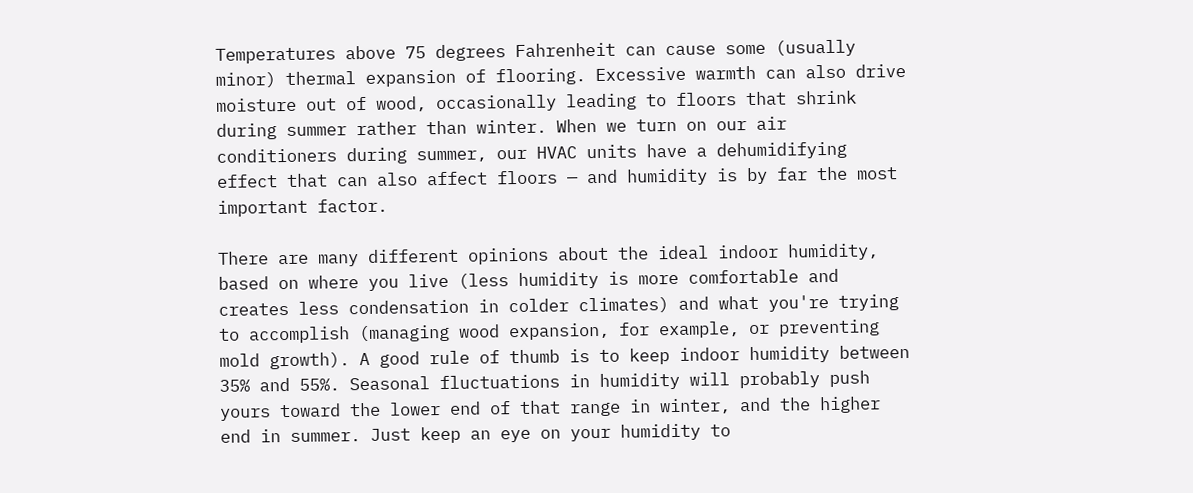Temperatures above 75 degrees Fahrenheit can cause some (usually minor) thermal expansion of flooring. Excessive warmth can also drive moisture out of wood, occasionally leading to floors that shrink during summer rather than winter. When we turn on our air conditioners during summer, our HVAC units have a dehumidifying effect that can also affect floors — and humidity is by far the most important factor.

There are many different opinions about the ideal indoor humidity, based on where you live (less humidity is more comfortable and creates less condensation in colder climates) and what you're trying to accomplish (managing wood expansion, for example, or preventing mold growth). A good rule of thumb is to keep indoor humidity between 35% and 55%. Seasonal fluctuations in humidity will probably push yours toward the lower end of that range in winter, and the higher end in summer. Just keep an eye on your humidity to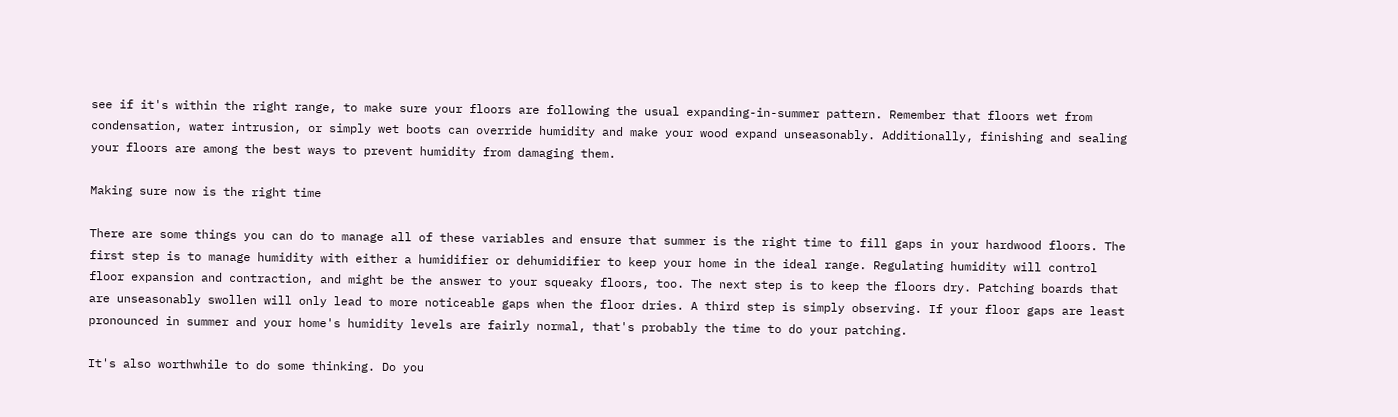see if it's within the right range, to make sure your floors are following the usual expanding-in-summer pattern. Remember that floors wet from condensation, water intrusion, or simply wet boots can override humidity and make your wood expand unseasonably. Additionally, finishing and sealing your floors are among the best ways to prevent humidity from damaging them.

Making sure now is the right time

There are some things you can do to manage all of these variables and ensure that summer is the right time to fill gaps in your hardwood floors. The first step is to manage humidity with either a humidifier or dehumidifier to keep your home in the ideal range. Regulating humidity will control floor expansion and contraction, and might be the answer to your squeaky floors, too. The next step is to keep the floors dry. Patching boards that are unseasonably swollen will only lead to more noticeable gaps when the floor dries. A third step is simply observing. If your floor gaps are least pronounced in summer and your home's humidity levels are fairly normal, that's probably the time to do your patching.

It's also worthwhile to do some thinking. Do you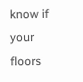know if your floors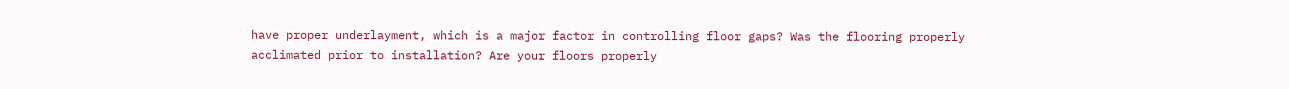have proper underlayment, which is a major factor in controlling floor gaps? Was the flooring properly acclimated prior to installation? Are your floors properly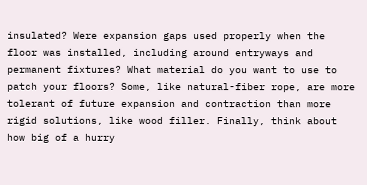insulated? Were expansion gaps used properly when the floor was installed, including around entryways and permanent fixtures? What material do you want to use to patch your floors? Some, like natural-fiber rope, are more tolerant of future expansion and contraction than more rigid solutions, like wood filler. Finally, think about how big of a hurry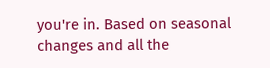you're in. Based on seasonal changes and all the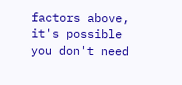factors above, it's possible you don't need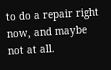to do a repair right now, and maybe not at all.